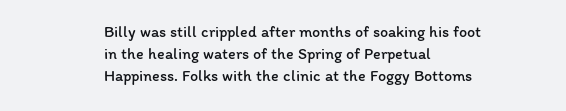Billy was still crippled after months of soaking his foot in the healing waters of the Spring of Perpetual Happiness. Folks with the clinic at the Foggy Bottoms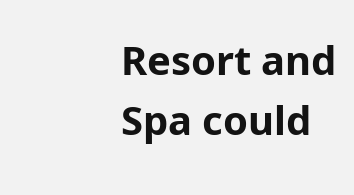Resort and Spa could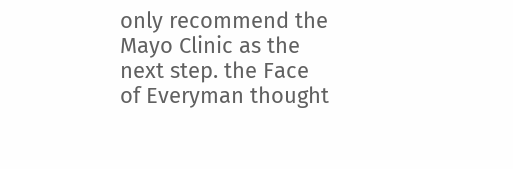only recommend the Mayo Clinic as the next step. the Face of Everyman thought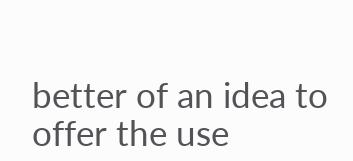better of an idea to offer the use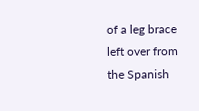of a leg brace left over from the Spanish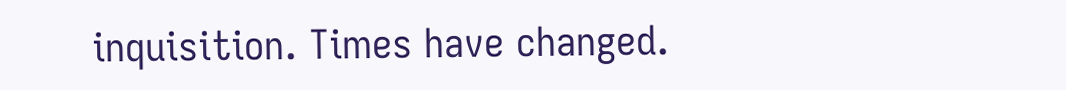inquisition. Times have changed.